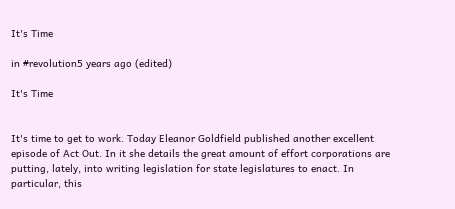It's Time

in #revolution5 years ago (edited)

It's Time


It's time to get to work. Today Eleanor Goldfield published another excellent episode of Act Out. In it she details the great amount of effort corporations are putting, lately, into writing legislation for state legislatures to enact. In particular, this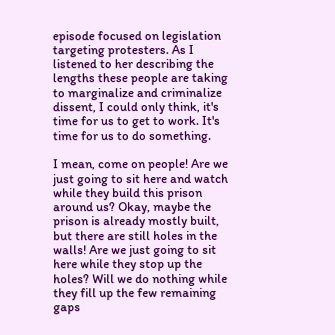episode focused on legislation targeting protesters. As I listened to her describing the lengths these people are taking to marginalize and criminalize dissent, I could only think, it's time for us to get to work. It's time for us to do something.

I mean, come on people! Are we just going to sit here and watch while they build this prison around us? Okay, maybe the prison is already mostly built, but there are still holes in the walls! Are we just going to sit here while they stop up the holes? Will we do nothing while they fill up the few remaining gaps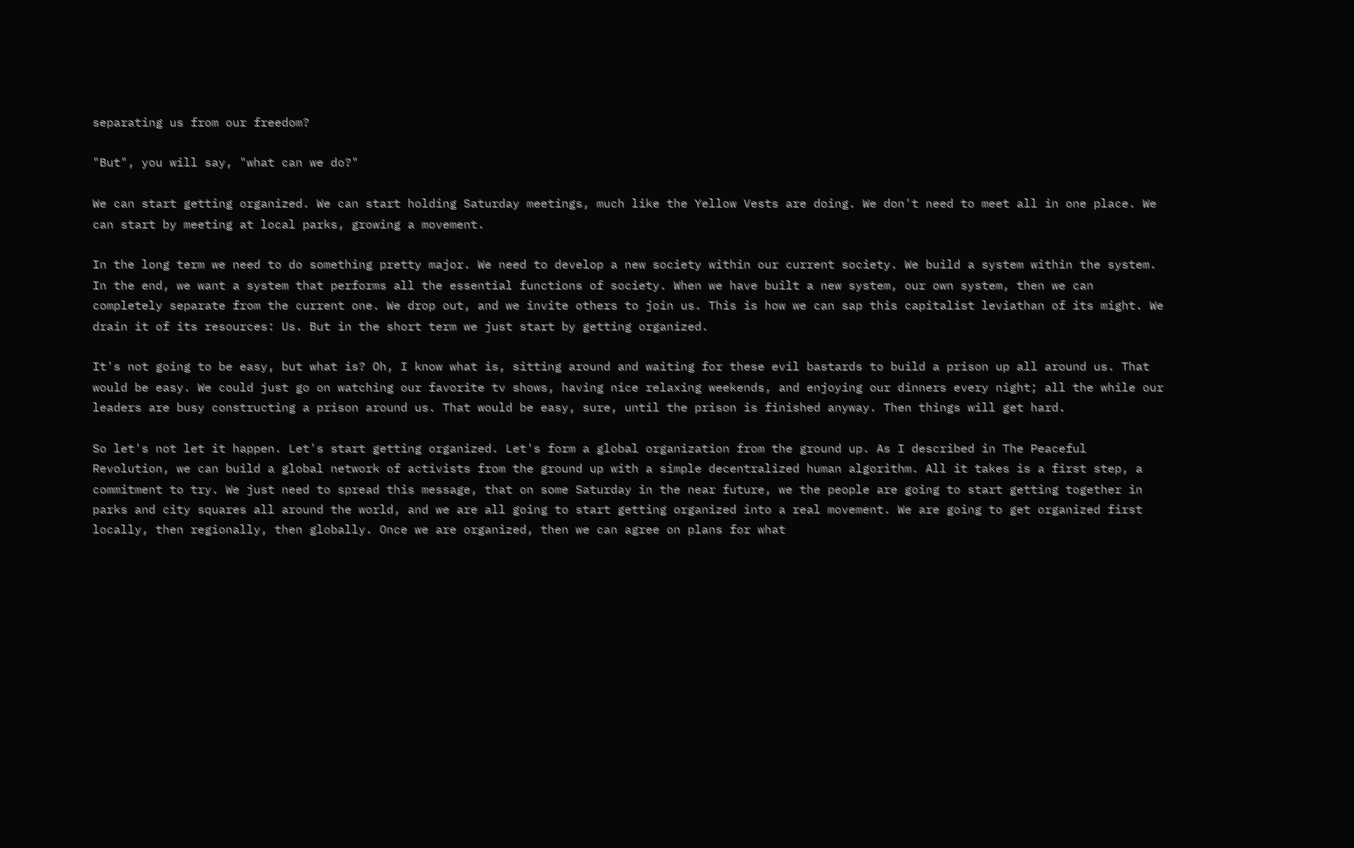separating us from our freedom?

"But", you will say, "what can we do?"

We can start getting organized. We can start holding Saturday meetings, much like the Yellow Vests are doing. We don't need to meet all in one place. We can start by meeting at local parks, growing a movement.

In the long term we need to do something pretty major. We need to develop a new society within our current society. We build a system within the system. In the end, we want a system that performs all the essential functions of society. When we have built a new system, our own system, then we can completely separate from the current one. We drop out, and we invite others to join us. This is how we can sap this capitalist leviathan of its might. We drain it of its resources: Us. But in the short term we just start by getting organized.

It's not going to be easy, but what is? Oh, I know what is, sitting around and waiting for these evil bastards to build a prison up all around us. That would be easy. We could just go on watching our favorite tv shows, having nice relaxing weekends, and enjoying our dinners every night; all the while our leaders are busy constructing a prison around us. That would be easy, sure, until the prison is finished anyway. Then things will get hard.

So let's not let it happen. Let's start getting organized. Let's form a global organization from the ground up. As I described in The Peaceful Revolution, we can build a global network of activists from the ground up with a simple decentralized human algorithm. All it takes is a first step, a commitment to try. We just need to spread this message, that on some Saturday in the near future, we the people are going to start getting together in parks and city squares all around the world, and we are all going to start getting organized into a real movement. We are going to get organized first locally, then regionally, then globally. Once we are organized, then we can agree on plans for what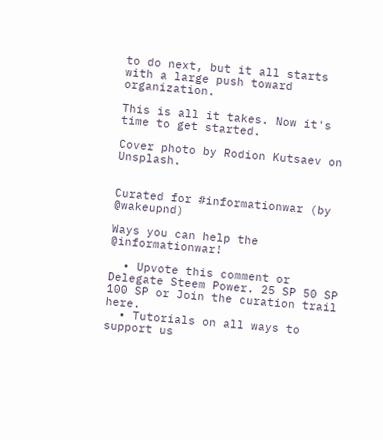to do next, but it all starts with a large push toward organization.

This is all it takes. Now it's time to get started.

Cover photo by Rodion Kutsaev on Unsplash.


Curated for #informationwar (by @wakeupnd)

Ways you can help the @informationwar!

  • Upvote this comment or Delegate Steem Power. 25 SP 50 SP 100 SP or Join the curation trail here.
  • Tutorials on all ways to support us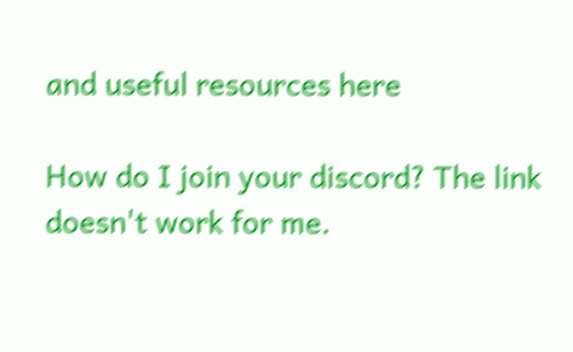and useful resources here

How do I join your discord? The link doesn't work for me.